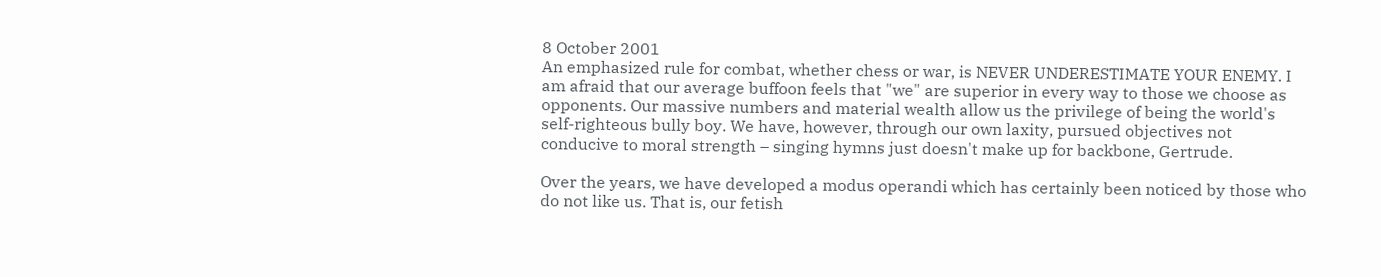8 October 2001
An emphasized rule for combat, whether chess or war, is NEVER UNDERESTIMATE YOUR ENEMY. I am afraid that our average buffoon feels that "we" are superior in every way to those we choose as opponents. Our massive numbers and material wealth allow us the privilege of being the world's self-righteous bully boy. We have, however, through our own laxity, pursued objectives not conducive to moral strength – singing hymns just doesn't make up for backbone, Gertrude.

Over the years, we have developed a modus operandi which has certainly been noticed by those who do not like us. That is, our fetish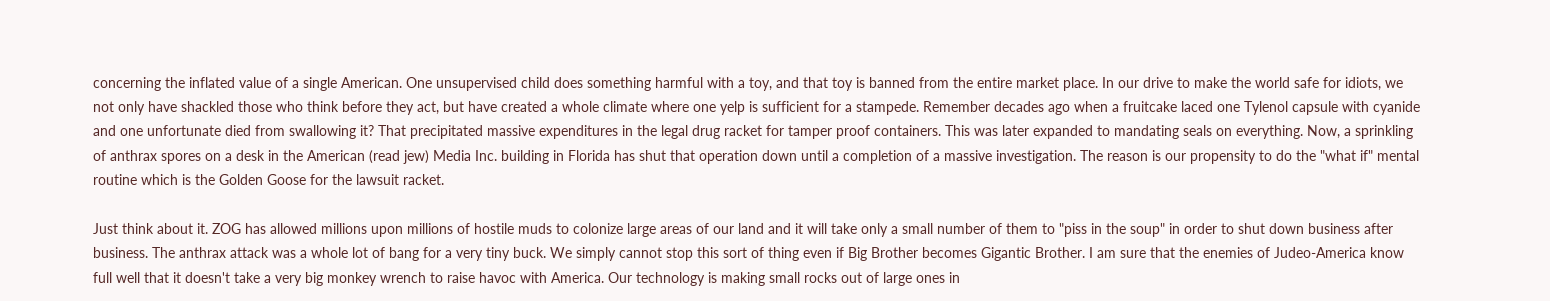concerning the inflated value of a single American. One unsupervised child does something harmful with a toy, and that toy is banned from the entire market place. In our drive to make the world safe for idiots, we not only have shackled those who think before they act, but have created a whole climate where one yelp is sufficient for a stampede. Remember decades ago when a fruitcake laced one Tylenol capsule with cyanide and one unfortunate died from swallowing it? That precipitated massive expenditures in the legal drug racket for tamper proof containers. This was later expanded to mandating seals on everything. Now, a sprinkling of anthrax spores on a desk in the American (read jew) Media Inc. building in Florida has shut that operation down until a completion of a massive investigation. The reason is our propensity to do the "what if" mental routine which is the Golden Goose for the lawsuit racket.

Just think about it. ZOG has allowed millions upon millions of hostile muds to colonize large areas of our land and it will take only a small number of them to "piss in the soup" in order to shut down business after business. The anthrax attack was a whole lot of bang for a very tiny buck. We simply cannot stop this sort of thing even if Big Brother becomes Gigantic Brother. I am sure that the enemies of Judeo-America know full well that it doesn't take a very big monkey wrench to raise havoc with America. Our technology is making small rocks out of large ones in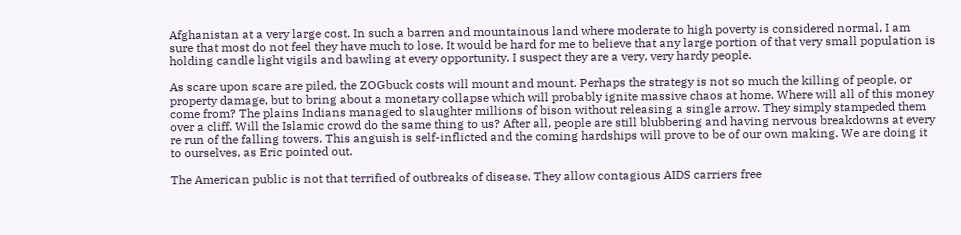Afghanistan at a very large cost. In such a barren and mountainous land where moderate to high poverty is considered normal, I am sure that most do not feel they have much to lose. It would be hard for me to believe that any large portion of that very small population is holding candle light vigils and bawling at every opportunity. I suspect they are a very, very hardy people.

As scare upon scare are piled, the ZOGbuck costs will mount and mount. Perhaps the strategy is not so much the killing of people, or property damage, but to bring about a monetary collapse which will probably ignite massive chaos at home. Where will all of this money come from? The plains Indians managed to slaughter millions of bison without releasing a single arrow. They simply stampeded them over a cliff. Will the Islamic crowd do the same thing to us? After all, people are still blubbering and having nervous breakdowns at every re run of the falling towers. This anguish is self-inflicted and the coming hardships will prove to be of our own making. We are doing it to ourselves, as Eric pointed out.

The American public is not that terrified of outbreaks of disease. They allow contagious AIDS carriers free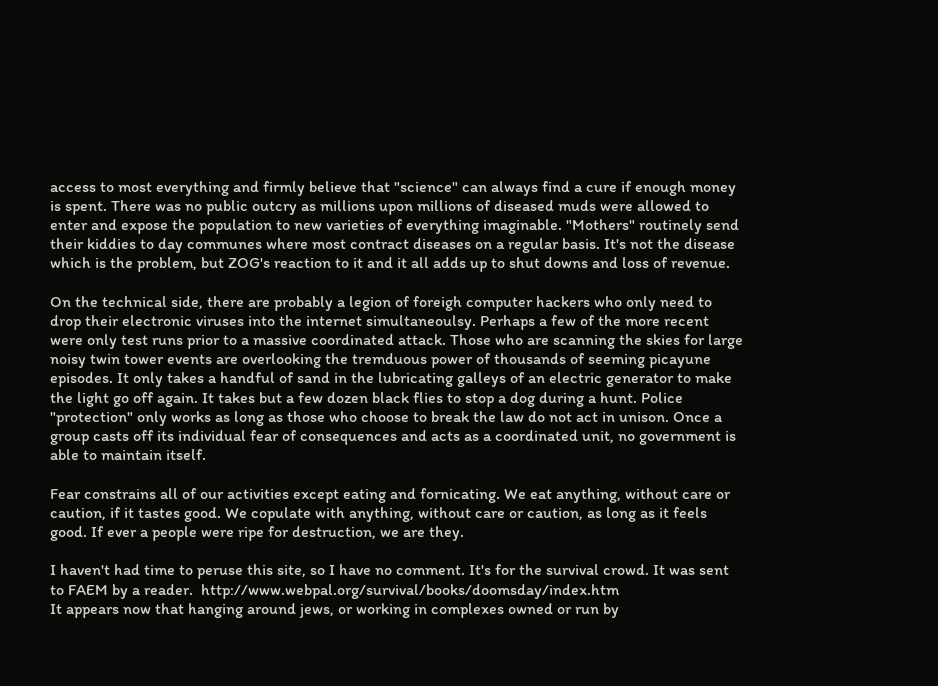access to most everything and firmly believe that "science" can always find a cure if enough money is spent. There was no public outcry as millions upon millions of diseased muds were allowed to enter and expose the population to new varieties of everything imaginable. "Mothers" routinely send their kiddies to day communes where most contract diseases on a regular basis. It's not the disease which is the problem, but ZOG's reaction to it and it all adds up to shut downs and loss of revenue.

On the technical side, there are probably a legion of foreigh computer hackers who only need to drop their electronic viruses into the internet simultaneoulsy. Perhaps a few of the more recent were only test runs prior to a massive coordinated attack. Those who are scanning the skies for large noisy twin tower events are overlooking the tremduous power of thousands of seeming picayune episodes. It only takes a handful of sand in the lubricating galleys of an electric generator to make the light go off again. It takes but a few dozen black flies to stop a dog during a hunt. Police "protection" only works as long as those who choose to break the law do not act in unison. Once a group casts off its individual fear of consequences and acts as a coordinated unit, no government is able to maintain itself.

Fear constrains all of our activities except eating and fornicating. We eat anything, without care or caution, if it tastes good. We copulate with anything, without care or caution, as long as it feels good. If ever a people were ripe for destruction, we are they.

I haven't had time to peruse this site, so I have no comment. It's for the survival crowd. It was sent to FAEM by a reader.  http://www.webpal.org/survival/books/doomsday/index.htm
It appears now that hanging around jews, or working in complexes owned or run by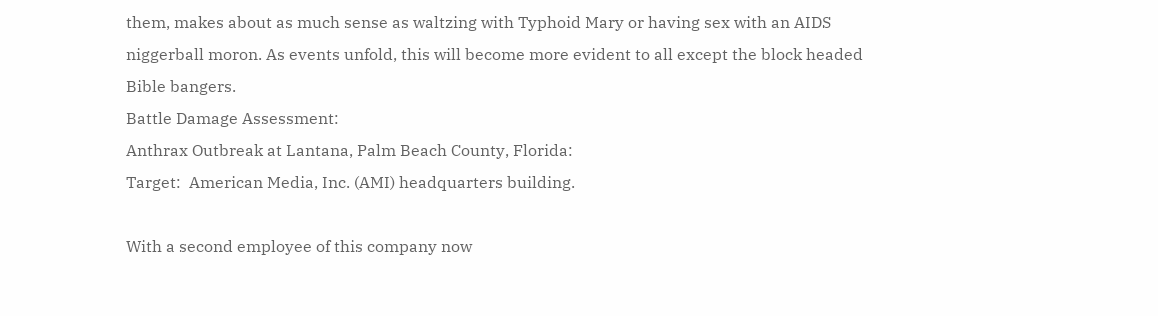them, makes about as much sense as waltzing with Typhoid Mary or having sex with an AIDS niggerball moron. As events unfold, this will become more evident to all except the block headed Bible bangers.
Battle Damage Assessment:
Anthrax Outbreak at Lantana, Palm Beach County, Florida:
Target:  American Media, Inc. (AMI) headquarters building.

With a second employee of this company now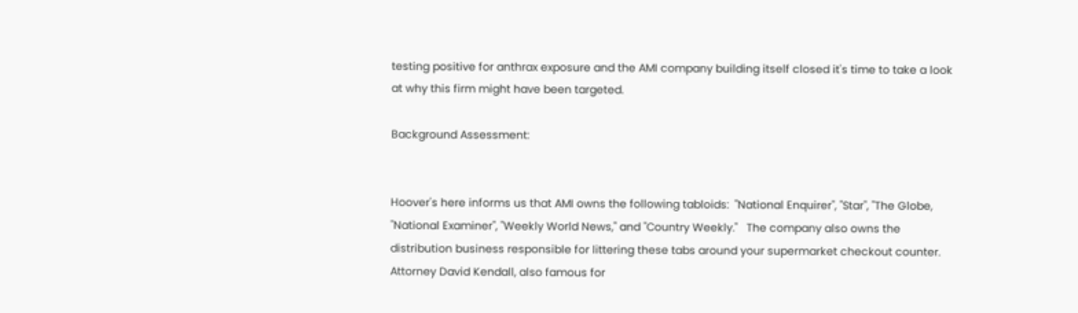testing positive for anthrax exposure and the AMI company building itself closed it's time to take a look at why this firm might have been targeted.

Background Assessment:


Hoover's here informs us that AMI owns the following tabloids:  "National Enquirer", "Star", "The Globe, "National Examiner", "Weekly World News," and "Country Weekly."   The company also owns the distribution business responsible for littering these tabs around your supermarket checkout counter.  Attorney David Kendall, also famous for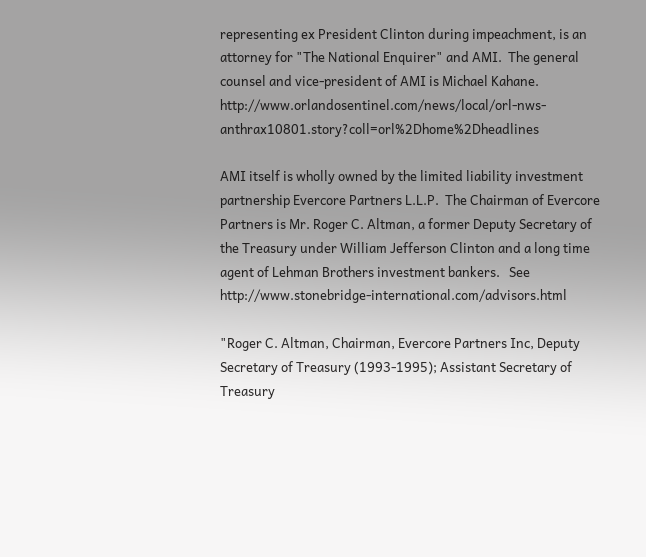representing ex President Clinton during impeachment, is an attorney for "The National Enquirer" and AMI.  The general counsel and vice-president of AMI is Michael Kahane.  http://www.orlandosentinel.com/news/local/orl-nws-anthrax10801.story?coll=orl%2Dhome%2Dheadlines

AMI itself is wholly owned by the limited liability investment partnership Evercore Partners L.L.P.  The Chairman of Evercore Partners is Mr. Roger C. Altman, a former Deputy Secretary of the Treasury under William Jefferson Clinton and a long time agent of Lehman Brothers investment bankers.   See http://www.stonebridge-international.com/advisors.html

"Roger C. Altman, Chairman, Evercore Partners Inc, Deputy Secretary of Treasury (1993-1995); Assistant Secretary of Treasury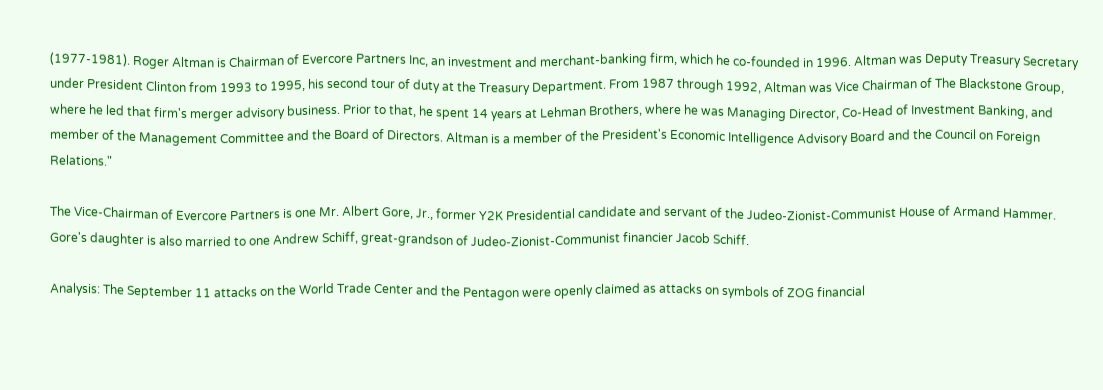(1977-1981). Roger Altman is Chairman of Evercore Partners Inc, an investment and merchant-banking firm, which he co-founded in 1996. Altman was Deputy Treasury Secretary under President Clinton from 1993 to 1995, his second tour of duty at the Treasury Department. From 1987 through 1992, Altman was Vice Chairman of The Blackstone Group, where he led that firm's merger advisory business. Prior to that, he spent 14 years at Lehman Brothers, where he was Managing Director, Co-Head of Investment Banking, and member of the Management Committee and the Board of Directors. Altman is a member of the President's Economic Intelligence Advisory Board and the Council on Foreign Relations."

The Vice-Chairman of Evercore Partners is one Mr. Albert Gore, Jr., former Y2K Presidential candidate and servant of the Judeo-Zionist-Communist House of Armand Hammer.  Gore's daughter is also married to one Andrew Schiff, great-grandson of Judeo-Zionist-Communist financier Jacob Schiff.

Analysis: The September 11 attacks on the World Trade Center and the Pentagon were openly claimed as attacks on symbols of ZOG financial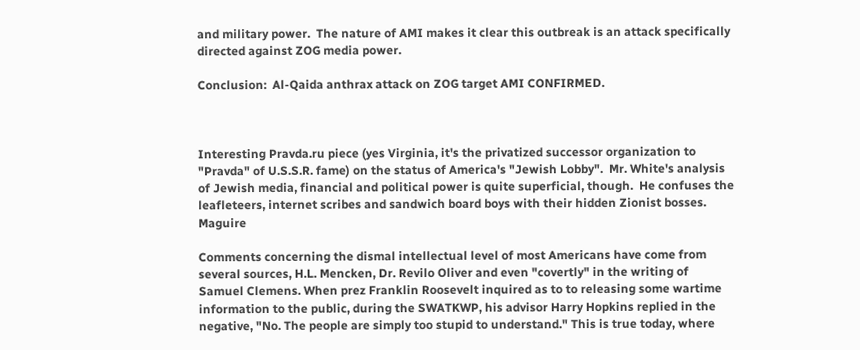and military power.  The nature of AMI makes it clear this outbreak is an attack specifically directed against ZOG media power.

Conclusion:  Al-Qaida anthrax attack on ZOG target AMI CONFIRMED.



Interesting Pravda.ru piece (yes Virginia, it's the privatized successor organization to "Pravda" of U.S.S.R. fame) on the status of America's "Jewish Lobby".  Mr. White's analysis of Jewish media, financial and political power is quite superficial, though.  He confuses the leafleteers, internet scribes and sandwich board boys with their hidden Zionist bosses. Maguire

Comments concerning the dismal intellectual level of most Americans have come from several sources, H.L. Mencken, Dr. Revilo Oliver and even "covertly" in the writing of Samuel Clemens. When prez Franklin Roosevelt inquired as to to releasing some wartime information to the public, during the SWATKWP, his advisor Harry Hopkins replied in the negative, "No. The people are simply too stupid to understand." This is true today, where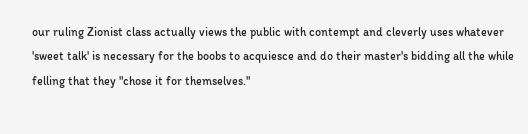our ruling Zionist class actually views the public with contempt and cleverly uses whatever 'sweet talk' is necessary for the boobs to acquiesce and do their master's bidding all the while felling that they "chose it for themselves."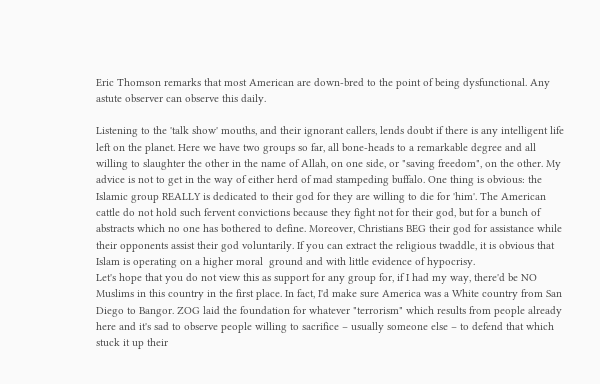Eric Thomson remarks that most American are down-bred to the point of being dysfunctional. Any astute observer can observe this daily.

Listening to the 'talk show' mouths, and their ignorant callers, lends doubt if there is any intelligent life left on the planet. Here we have two groups so far, all bone-heads to a remarkable degree and all willing to slaughter the other in the name of Allah, on one side, or "saving freedom", on the other. My advice is not to get in the way of either herd of mad stampeding buffalo. One thing is obvious: the Islamic group REALLY is dedicated to their god for they are willing to die for 'him'. The American cattle do not hold such fervent convictions because they fight not for their god, but for a bunch of abstracts which no one has bothered to define. Moreover, Christians BEG their god for assistance while their opponents assist their god voluntarily. If you can extract the religious twaddle, it is obvious that Islam is operating on a higher moral  ground and with little evidence of hypocrisy.
Let's hope that you do not view this as support for any group for, if I had my way, there'd be NO Muslims in this country in the first place. In fact, I'd make sure America was a White country from San Diego to Bangor. ZOG laid the foundation for whatever "terrorism" which results from people already here and it's sad to observe people willing to sacrifice – usually someone else – to defend that which stuck it up their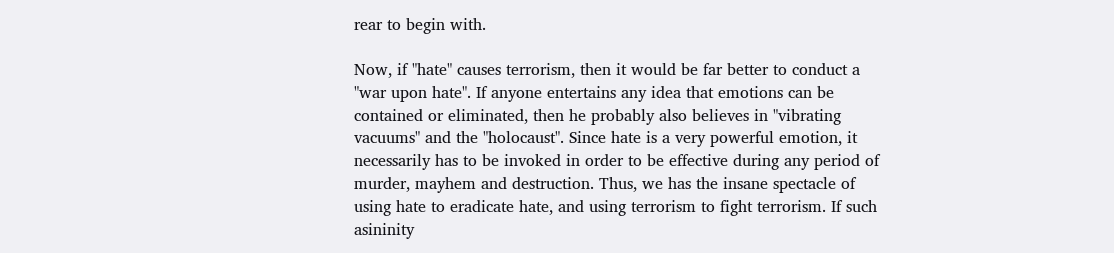rear to begin with.

Now, if "hate" causes terrorism, then it would be far better to conduct a "war upon hate". If anyone entertains any idea that emotions can be contained or eliminated, then he probably also believes in "vibrating vacuums" and the "holocaust". Since hate is a very powerful emotion, it necessarily has to be invoked in order to be effective during any period of murder, mayhem and destruction. Thus, we has the insane spectacle of using hate to eradicate hate, and using terrorism to fight terrorism. If such asininity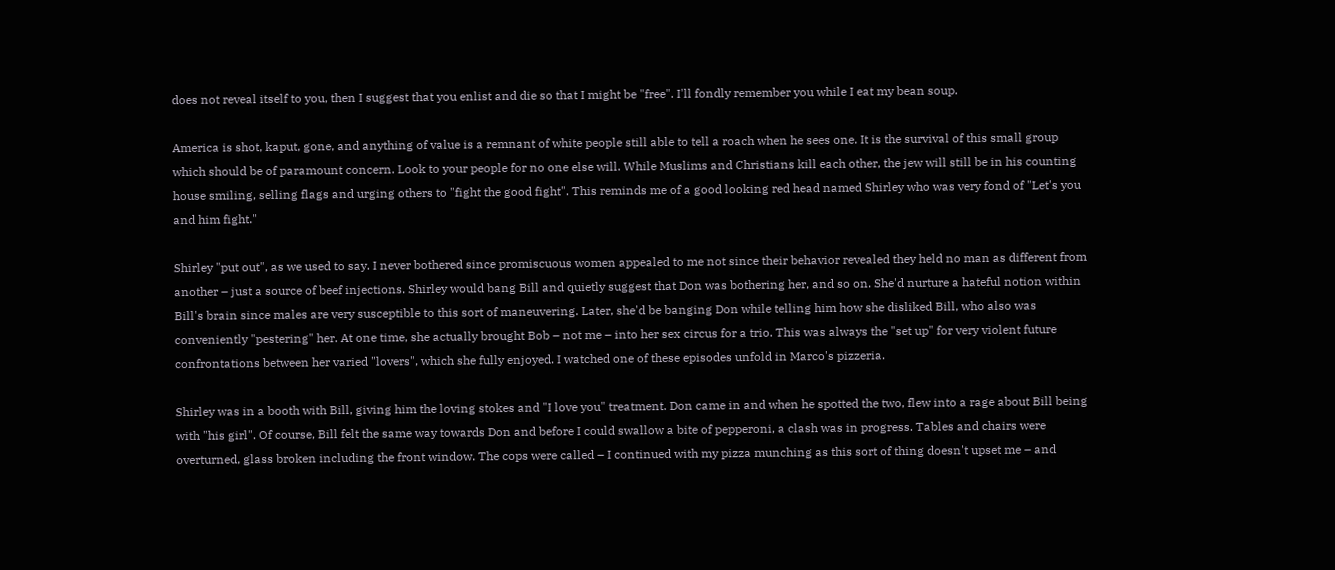does not reveal itself to you, then I suggest that you enlist and die so that I might be "free". I'll fondly remember you while I eat my bean soup.

America is shot, kaput, gone, and anything of value is a remnant of white people still able to tell a roach when he sees one. It is the survival of this small group which should be of paramount concern. Look to your people for no one else will. While Muslims and Christians kill each other, the jew will still be in his counting house smiling, selling flags and urging others to "fight the good fight". This reminds me of a good looking red head named Shirley who was very fond of "Let's you and him fight."

Shirley "put out", as we used to say. I never bothered since promiscuous women appealed to me not since their behavior revealed they held no man as different from another – just a source of beef injections. Shirley would bang Bill and quietly suggest that Don was bothering her, and so on. She'd nurture a hateful notion within Bill's brain since males are very susceptible to this sort of maneuvering. Later, she'd be banging Don while telling him how she disliked Bill, who also was conveniently "pestering" her. At one time, she actually brought Bob – not me – into her sex circus for a trio. This was always the "set up" for very violent future confrontations between her varied "lovers", which she fully enjoyed. I watched one of these episodes unfold in Marco's pizzeria.

Shirley was in a booth with Bill, giving him the loving stokes and "I love you" treatment. Don came in and when he spotted the two, flew into a rage about Bill being with "his girl". Of course, Bill felt the same way towards Don and before I could swallow a bite of pepperoni, a clash was in progress. Tables and chairs were overturned, glass broken including the front window. The cops were called – I continued with my pizza munching as this sort of thing doesn't upset me – and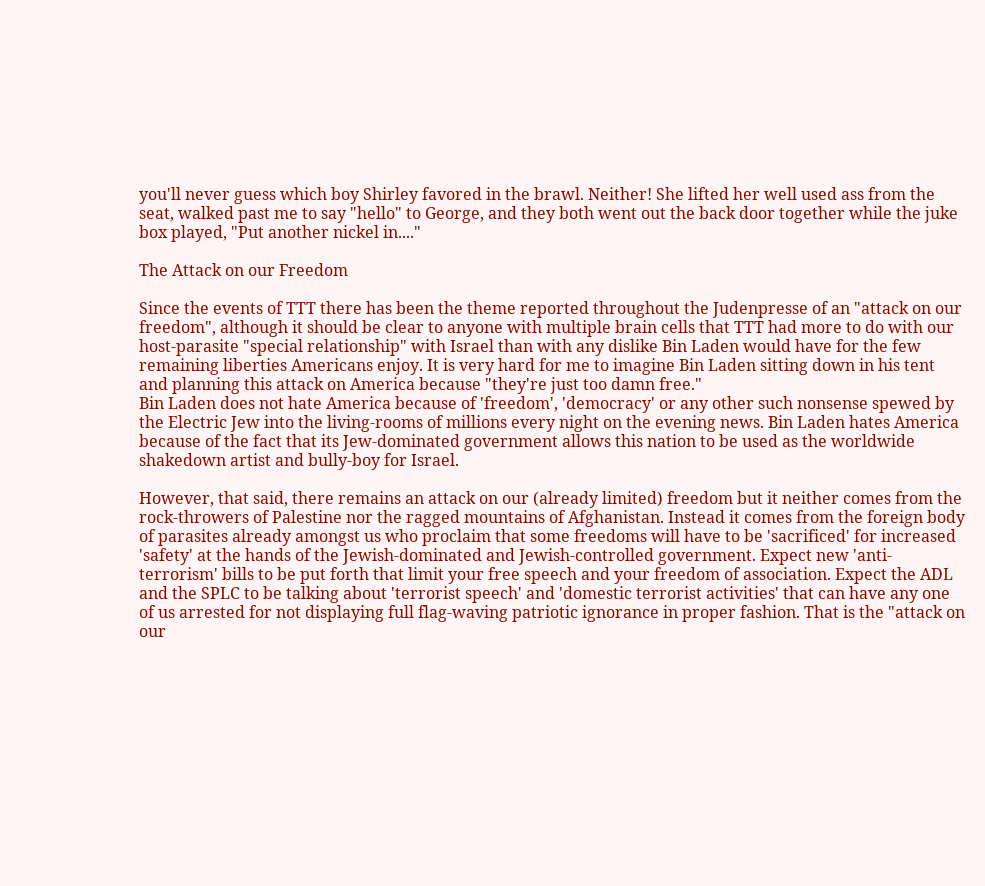you'll never guess which boy Shirley favored in the brawl. Neither! She lifted her well used ass from the seat, walked past me to say "hello" to George, and they both went out the back door together while the juke box played, "Put another nickel in...."

The Attack on our Freedom

Since the events of TTT there has been the theme reported throughout the Judenpresse of an "attack on our freedom", although it should be clear to anyone with multiple brain cells that TTT had more to do with our host-parasite "special relationship" with Israel than with any dislike Bin Laden would have for the few remaining liberties Americans enjoy. It is very hard for me to imagine Bin Laden sitting down in his tent and planning this attack on America because "they're just too damn free."
Bin Laden does not hate America because of 'freedom', 'democracy' or any other such nonsense spewed by the Electric Jew into the living-rooms of millions every night on the evening news. Bin Laden hates America because of the fact that its Jew-dominated government allows this nation to be used as the worldwide shakedown artist and bully-boy for Israel.

However, that said, there remains an attack on our (already limited) freedom but it neither comes from the rock-throwers of Palestine nor the ragged mountains of Afghanistan. Instead it comes from the foreign body of parasites already amongst us who proclaim that some freedoms will have to be 'sacrificed' for increased 'safety' at the hands of the Jewish-dominated and Jewish-controlled government. Expect new 'anti-terrorism' bills to be put forth that limit your free speech and your freedom of association. Expect the ADL and the SPLC to be talking about 'terrorist speech' and 'domestic terrorist activities' that can have any one of us arrested for not displaying full flag-waving patriotic ignorance in proper fashion. That is the "attack on our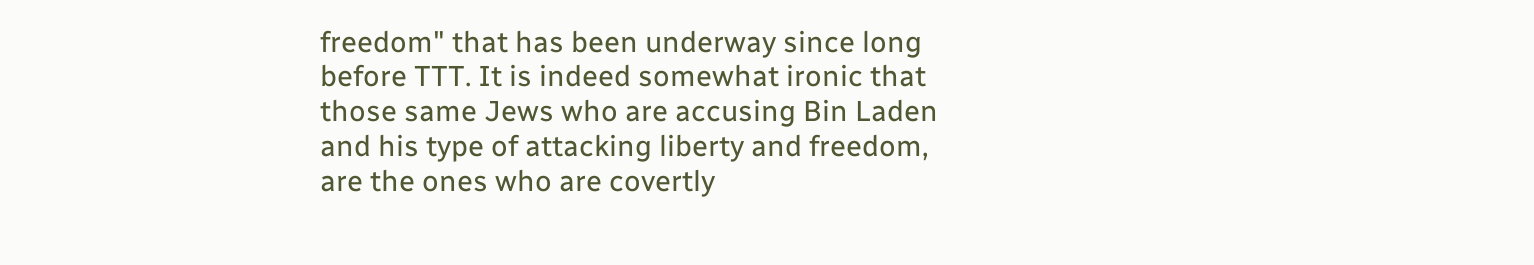freedom" that has been underway since long before TTT. It is indeed somewhat ironic that those same Jews who are accusing Bin Laden and his type of attacking liberty and freedom, are the ones who are covertly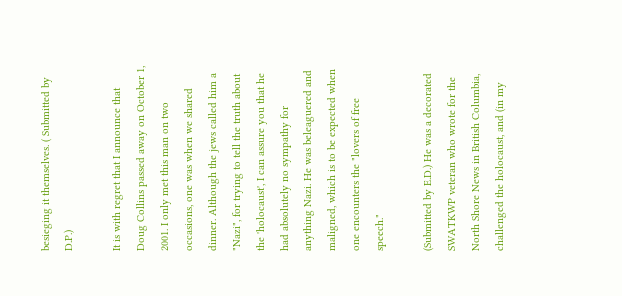besieging it themselves. ( Submitted by D.P.)

It is with regret that I announce that Doug Collins passed away on October 1, 2001. I only met this man on two occasions, one was when we shared dinner. Although the jews called him a "Nazi", for trying to tell the truth about the 'holocaust', I can assure you that he had absolutely no sympathy for anything Nazi. He was beleaguered and maligned, which is to be expected when one encounters the "lovers of free speech."

(Submitted by E.D.) He was a decorated SWATKWP veteran who wrote for the North Shore News in British Columbia, challenged the holocaust, and (in my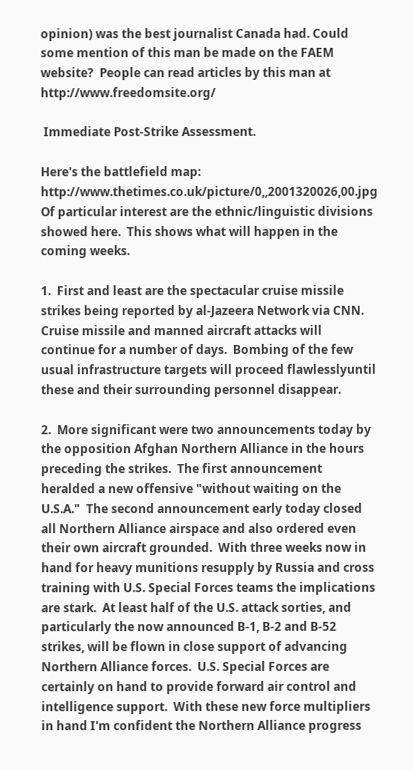opinion) was the best journalist Canada had. Could some mention of this man be made on the FAEM website?  People can read articles by this man at http://www.freedomsite.org/

 Immediate Post-Strike Assessment.

Here's the battlefield map:  http://www.thetimes.co.uk/picture/0,,2001320026,00.jpg  Of particular interest are the ethnic/linguistic divisions showed here.  This shows what will happen in the coming weeks.

1.  First and least are the spectacular cruise missile strikes being reported by al-Jazeera Network via CNN.  Cruise missile and manned aircraft attacks will continue for a number of days.  Bombing of the few usual infrastructure targets will proceed flawlesslyuntil these and their surrounding personnel disappear.

2.  More significant were two announcements today by the opposition Afghan Northern Alliance in the hours preceding the strikes.  The first announcement heralded a new offensive "without waiting on the U.S.A."  The second announcement early today closed all Northern Alliance airspace and also ordered even their own aircraft grounded.  With three weeks now in hand for heavy munitions resupply by Russia and cross training with U.S. Special Forces teams the implications are stark.  At least half of the U.S. attack sorties, and particularly the now announced B-1, B-2 and B-52 strikes, will be flown in close support of advancing Northern Alliance forces.  U.S. Special Forces are certainly on hand to provide forward air control and intelligence support.  With these new force multipliers in hand I'm confident the Northern Alliance progress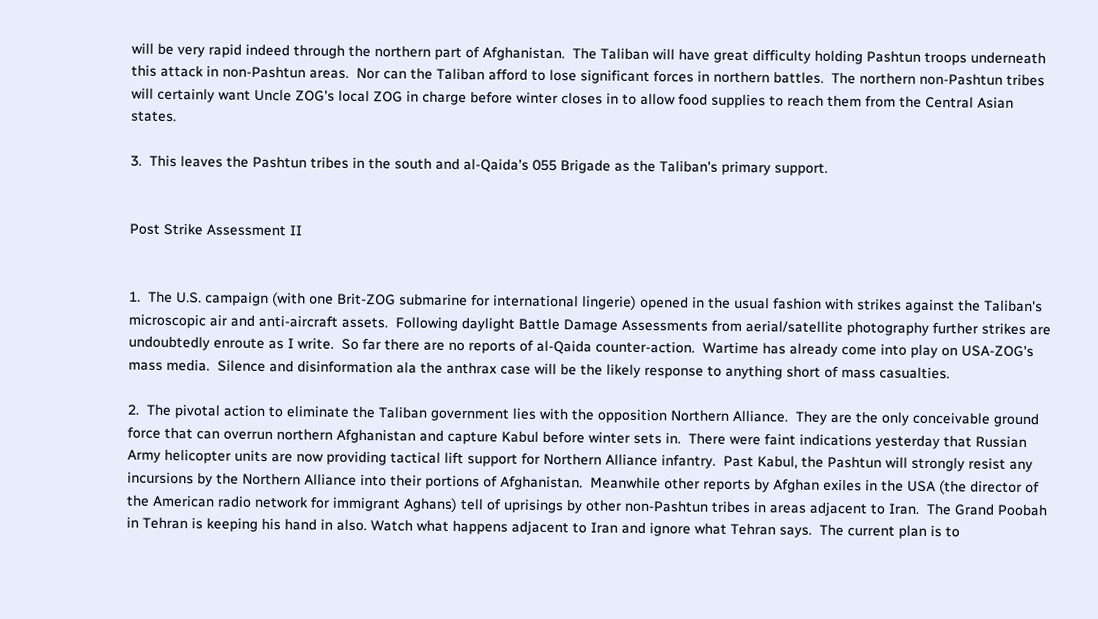will be very rapid indeed through the northern part of Afghanistan.  The Taliban will have great difficulty holding Pashtun troops underneath this attack in non-Pashtun areas.  Nor can the Taliban afford to lose significant forces in northern battles.  The northern non-Pashtun tribes will certainly want Uncle ZOG's local ZOG in charge before winter closes in to allow food supplies to reach them from the Central Asian states.

3.  This leaves the Pashtun tribes in the south and al-Qaida's 055 Brigade as the Taliban's primary support.


Post Strike Assessment II


1.  The U.S. campaign (with one Brit-ZOG submarine for international lingerie) opened in the usual fashion with strikes against the Taliban's microscopic air and anti-aircraft assets.  Following daylight Battle Damage Assessments from aerial/satellite photography further strikes are undoubtedly enroute as I write.  So far there are no reports of al-Qaida counter-action.  Wartime has already come into play on USA-ZOG's mass media.  Silence and disinformation ala the anthrax case will be the likely response to anything short of mass casualties.

2.  The pivotal action to eliminate the Taliban government lies with the opposition Northern Alliance.  They are the only conceivable ground force that can overrun northern Afghanistan and capture Kabul before winter sets in.  There were faint indications yesterday that Russian Army helicopter units are now providing tactical lift support for Northern Alliance infantry.  Past Kabul, the Pashtun will strongly resist any incursions by the Northern Alliance into their portions of Afghanistan.  Meanwhile other reports by Afghan exiles in the USA (the director of the American radio network for immigrant Aghans) tell of uprisings by other non-Pashtun tribes in areas adjacent to Iran.  The Grand Poobah in Tehran is keeping his hand in also. Watch what happens adjacent to Iran and ignore what Tehran says.  The current plan is to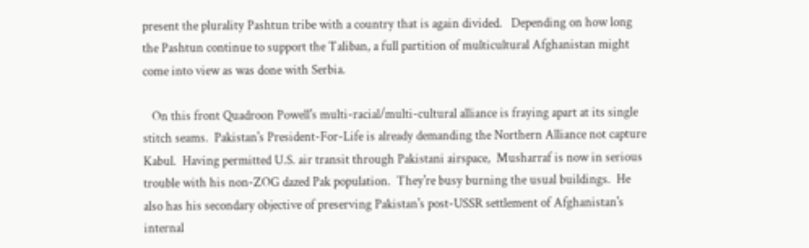present the plurality Pashtun tribe with a country that is again divided.   Depending on how long the Pashtun continue to support the Taliban, a full partition of multicultural Afghanistan might come into view as was done with Serbia.

   On this front Quadroon Powell's multi-racial/multi-cultural alliance is fraying apart at its single stitch seams.  Pakistan's President-For-Life is already demanding the Northern Alliance not capture Kabul.  Having permitted U.S. air transit through Pakistani airspace,  Musharraf is now in serious trouble with his non-ZOG dazed Pak population.  They're busy burning the usual buildings.  He also has his secondary objective of preserving Pakistan's post-USSR settlement of Afghanistan's internal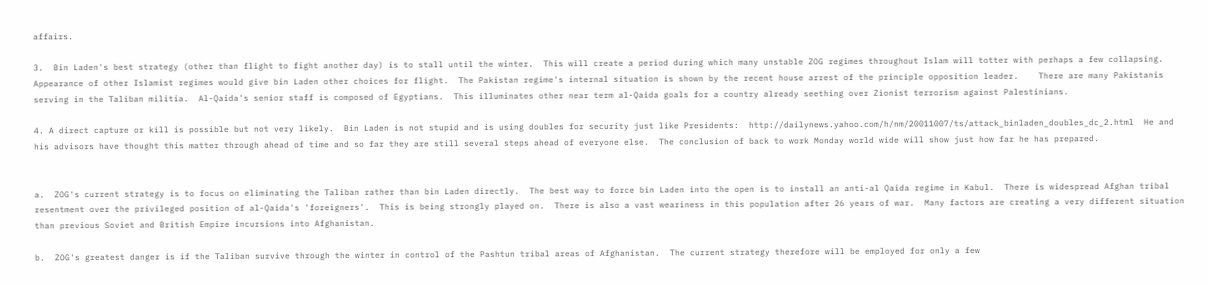affairs.

3.  Bin Laden's best strategy (other than flight to fight another day) is to stall until the winter.  This will create a period during which many unstable ZOG regimes throughout Islam will totter with perhaps a few collapsing.  Appearance of other Islamist regimes would give bin Laden other choices for flight.  The Pakistan regime's internal situation is shown by the recent house arrest of the principle opposition leader.    There are many Pakistanis serving in the Taliban militia.  Al-Qaida's senior staff is composed of Egyptians.  This illuminates other near term al-Qaida goals for a country already seething over Zionist terrorism against Palestinians.

4. A direct capture or kill is possible but not very likely.  Bin Laden is not stupid and is using doubles for security just like Presidents:  http://dailynews.yahoo.com/h/nm/20011007/ts/attack_binladen_doubles_dc_2.html  He and his advisors have thought this matter through ahead of time and so far they are still several steps ahead of everyone else.  The conclusion of back to work Monday world wide will show just how far he has prepared.


a.  ZOG's current strategy is to focus on eliminating the Taliban rather than bin Laden directly.  The best way to force bin Laden into the open is to install an anti-al Qaida regime in Kabul.  There is widespread Afghan tribal resentment over the privileged position of al-Qaida's 'foreigners'.  This is being strongly played on.  There is also a vast weariness in this population after 26 years of war.  Many factors are creating a very different situation than previous Soviet and British Empire incursions into Afghanistan.

b.  ZOG's greatest danger is if the Taliban survive through the winter in control of the Pashtun tribal areas of Afghanistan.  The current strategy therefore will be employed for only a few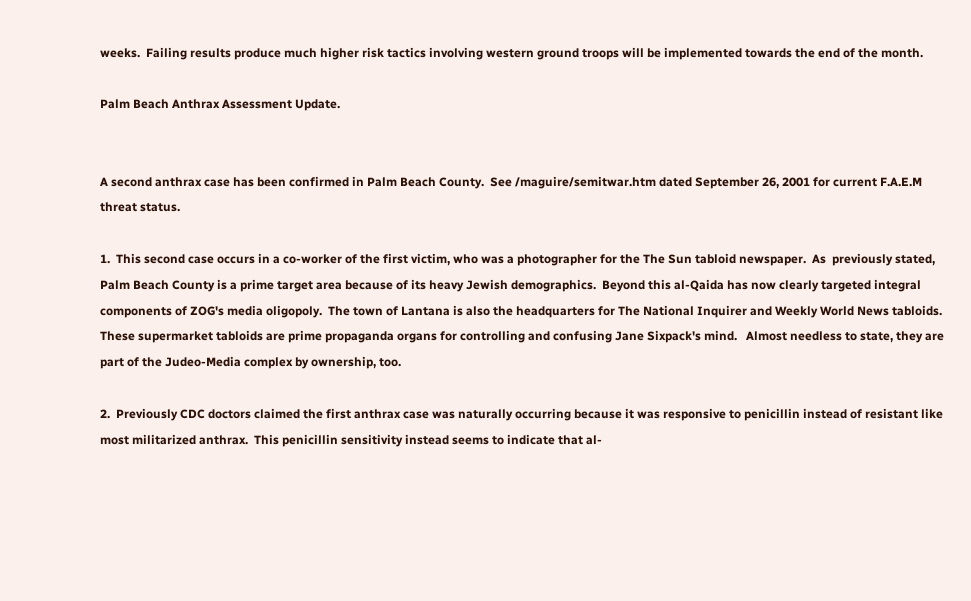weeks.  Failing results produce much higher risk tactics involving western ground troops will be implemented towards the end of the month.

Palm Beach Anthrax Assessment Update.


A second anthrax case has been confirmed in Palm Beach County.  See /maguire/semitwar.htm dated September 26, 2001 for current F.A.E.M threat status.

1.  This second case occurs in a co-worker of the first victim, who was a photographer for the The Sun tabloid newspaper.  As  previously stated, Palm Beach County is a prime target area because of its heavy Jewish demographics.  Beyond this al-Qaida has now clearly targeted integral components of ZOG's media oligopoly.  The town of Lantana is also the headquarters for The National Inquirer and Weekly World News tabloids.  These supermarket tabloids are prime propaganda organs for controlling and confusing Jane Sixpack's mind.   Almost needless to state, they are part of the Judeo-Media complex by ownership, too.

2.  Previously CDC doctors claimed the first anthrax case was naturally occurring because it was responsive to penicillin instead of resistant like most militarized anthrax.  This penicillin sensitivity instead seems to indicate that al-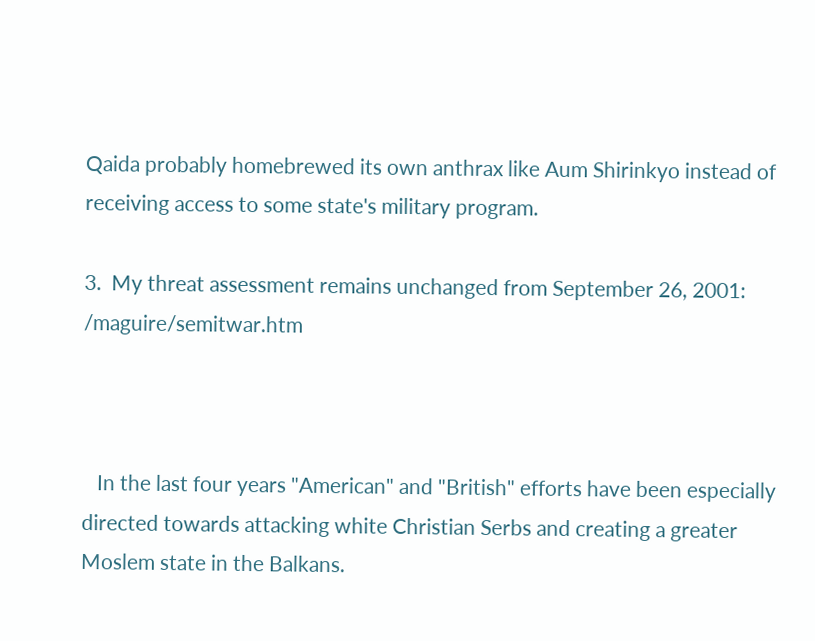Qaida probably homebrewed its own anthrax like Aum Shirinkyo instead of receiving access to some state's military program.

3.  My threat assessment remains unchanged from September 26, 2001:  /maguire/semitwar.htm



   In the last four years "American" and "British" efforts have been especially directed towards attacking white Christian Serbs and creating a greater Moslem state in the Balkans.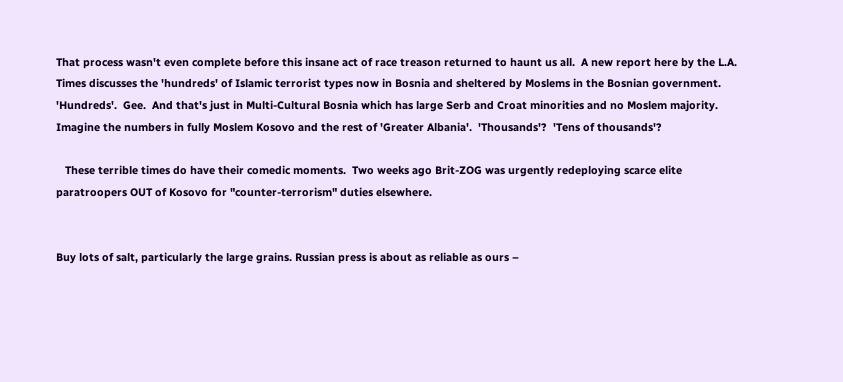That process wasn't even complete before this insane act of race treason returned to haunt us all.  A new report here by the L.A. Times discusses the 'hundreds' of Islamic terrorist types now in Bosnia and sheltered by Moslems in the Bosnian government.  'Hundreds'.  Gee.  And that's just in Multi-Cultural Bosnia which has large Serb and Croat minorities and no Moslem majority.  Imagine the numbers in fully Moslem Kosovo and the rest of 'Greater Albania'.  'Thousands'?  'Tens of thousands'?

   These terrible times do have their comedic moments.  Two weeks ago Brit-ZOG was urgently redeploying scarce elite paratroopers OUT of Kosovo for "counter-terrorism" duties elsewhere.


Buy lots of salt, particularly the large grains. Russian press is about as reliable as ours –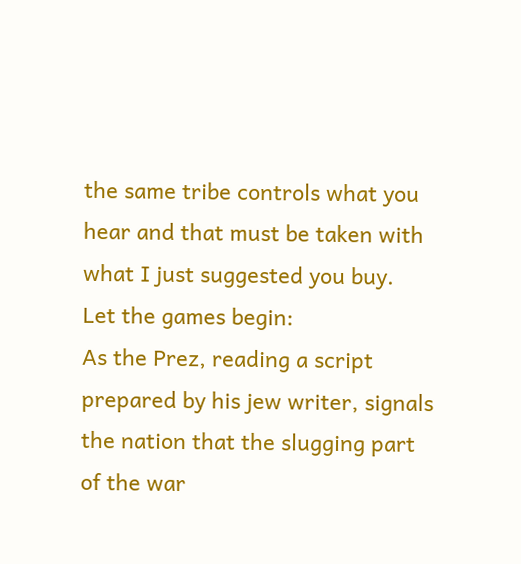the same tribe controls what you hear and that must be taken with what I just suggested you buy.
Let the games begin:
As the Prez, reading a script prepared by his jew writer, signals the nation that the slugging part of the war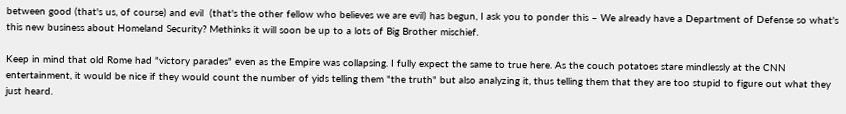between good (that's us, of course) and evil  (that's the other fellow who believes we are evil) has begun, I ask you to ponder this – We already have a Department of Defense so what's this new business about Homeland Security? Methinks it will soon be up to a lots of Big Brother mischief.

Keep in mind that old Rome had "victory parades" even as the Empire was collapsing. I fully expect the same to true here. As the couch potatoes stare mindlessly at the CNN entertainment, it would be nice if they would count the number of yids telling them "the truth" but also analyzing it, thus telling them that they are too stupid to figure out what they just heard.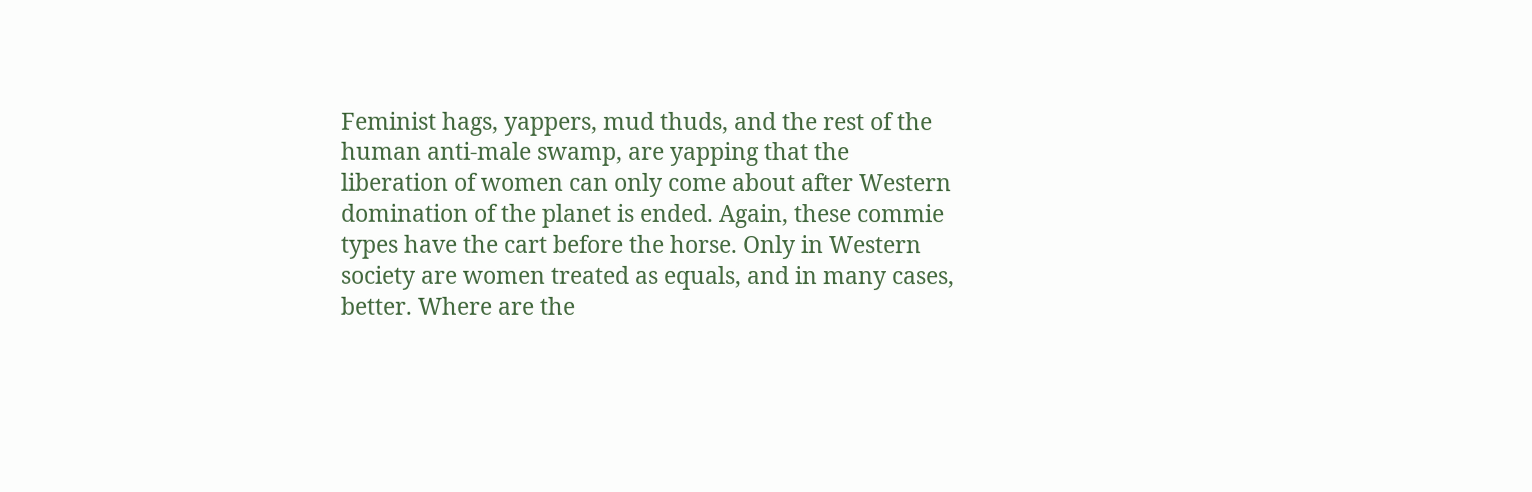Feminist hags, yappers, mud thuds, and the rest of the human anti-male swamp, are yapping that the liberation of women can only come about after Western domination of the planet is ended. Again, these commie types have the cart before the horse. Only in Western society are women treated as equals, and in many cases, better. Where are the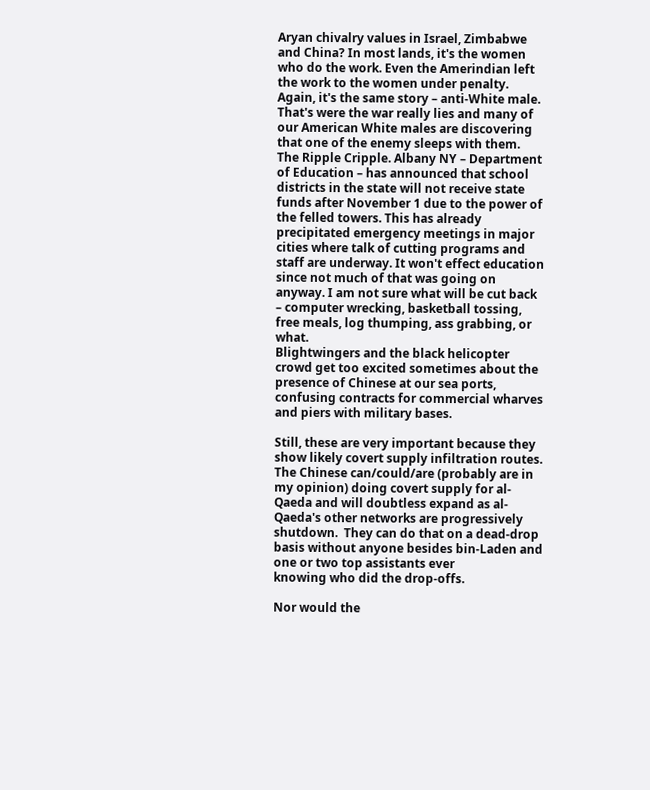Aryan chivalry values in Israel, Zimbabwe and China? In most lands, it's the women who do the work. Even the Amerindian left the work to the women under penalty. Again, it's the same story – anti-White male. That's were the war really lies and many of our American White males are discovering that one of the enemy sleeps with them.
The Ripple Cripple. Albany NY – Department of Education – has announced that school districts in the state will not receive state funds after November 1 due to the power of the felled towers. This has already precipitated emergency meetings in major cities where talk of cutting programs and staff are underway. It won't effect education since not much of that was going on anyway. I am not sure what will be cut back – computer wrecking, basketball tossing, free meals, log thumping, ass grabbing, or what.
Blightwingers and the black helicopter crowd get too excited sometimes about the presence of Chinese at our sea ports, confusing contracts for commercial wharves and piers with military bases.

Still, these are very important because they show likely covert supply infiltration routes.  The Chinese can/could/are (probably are in my opinion) doing covert supply for al-Qaeda and will doubtless expand as al-Qaeda's other networks are progressively shutdown.  They can do that on a dead-drop basis without anyone besides bin-Laden and one or two top assistants ever
knowing who did the drop-offs.

Nor would the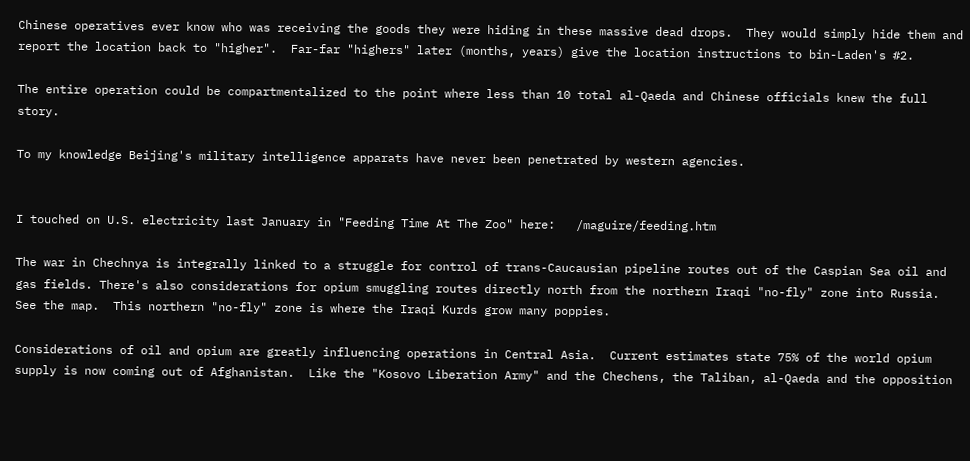Chinese operatives ever know who was receiving the goods they were hiding in these massive dead drops.  They would simply hide them and report the location back to "higher".  Far-far "highers" later (months, years) give the location instructions to bin-Laden's #2.

The entire operation could be compartmentalized to the point where less than 10 total al-Qaeda and Chinese officials knew the full story.

To my knowledge Beijing's military intelligence apparats have never been penetrated by western agencies.


I touched on U.S. electricity last January in "Feeding Time At The Zoo" here:   /maguire/feeding.htm

The war in Chechnya is integrally linked to a struggle for control of trans-Caucausian pipeline routes out of the Caspian Sea oil and gas fields. There's also considerations for opium smuggling routes directly north from the northern Iraqi "no-fly" zone into Russia.  See the map.  This northern "no-fly" zone is where the Iraqi Kurds grow many poppies.

Considerations of oil and opium are greatly influencing operations in Central Asia.  Current estimates state 75% of the world opium supply is now coming out of Afghanistan.  Like the "Kosovo Liberation Army" and the Chechens, the Taliban, al-Qaeda and the opposition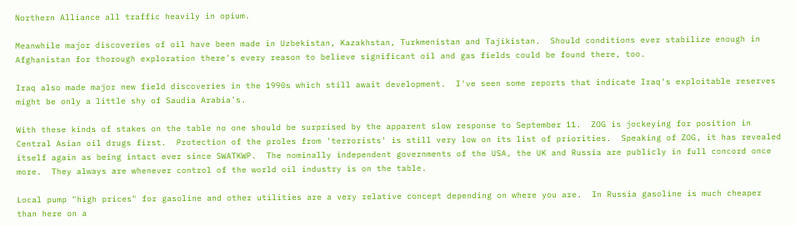Northern Alliance all traffic heavily in opium.

Meanwhile major discoveries of oil have been made in Uzbekistan, Kazakhstan, Turkmenistan and Tajikistan.  Should conditions ever stabilize enough in Afghanistan for thorough exploration there's every reason to believe significant oil and gas fields could be found there, too.

Iraq also made major new field discoveries in the 1990s which still await development.  I've seen some reports that indicate Iraq's exploitable reserves might be only a little shy of Saudia Arabia's.

With these kinds of stakes on the table no one should be surprised by the apparent slow response to September 11.  ZOG is jockeying for position in Central Asian oil drugs first.  Protection of the proles from 'terrorists' is still very low on its list of priorities.  Speaking of ZOG, it has revealed itself again as being intact ever since SWATKWP.  The nominally independent governments of the USA, the UK and Russia are publicly in full concord once more.  They always are whenever control of the world oil industry is on the table.

Local pump "high prices" for gasoline and other utilities are a very relative concept depending on where you are.  In Russia gasoline is much cheaper than here on a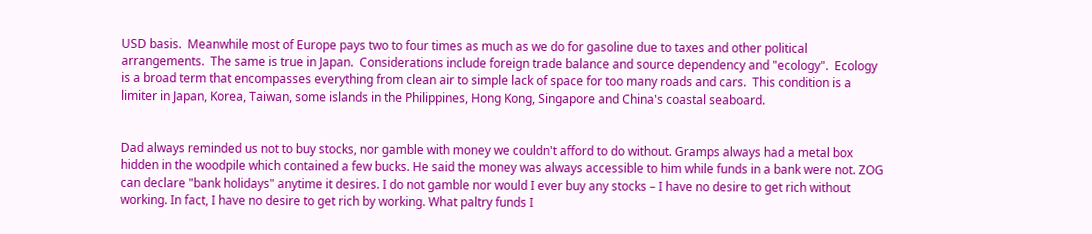USD basis.  Meanwhile most of Europe pays two to four times as much as we do for gasoline due to taxes and other political arrangements.  The same is true in Japan.  Considerations include foreign trade balance and source dependency and "ecology".  Ecology is a broad term that encompasses everything from clean air to simple lack of space for too many roads and cars.  This condition is a limiter in Japan, Korea, Taiwan, some islands in the Philippines, Hong Kong, Singapore and China's coastal seaboard.


Dad always reminded us not to buy stocks, nor gamble with money we couldn't afford to do without. Gramps always had a metal box hidden in the woodpile which contained a few bucks. He said the money was always accessible to him while funds in a bank were not. ZOG can declare "bank holidays" anytime it desires. I do not gamble nor would I ever buy any stocks – I have no desire to get rich without working. In fact, I have no desire to get rich by working. What paltry funds I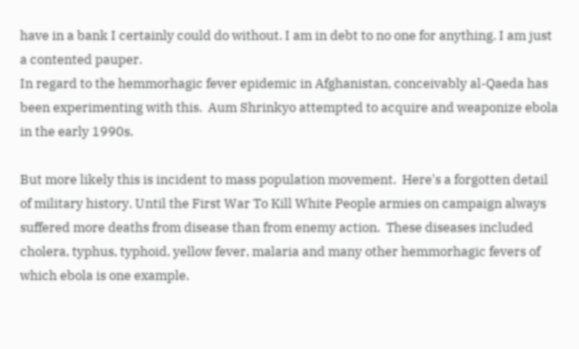have in a bank I certainly could do without. I am in debt to no one for anything. I am just a contented pauper.
In regard to the hemmorhagic fever epidemic in Afghanistan, conceivably al-Qaeda has been experimenting with this.  Aum Shrinkyo attempted to acquire and weaponize ebola in the early 1990s.

But more likely this is incident to mass population movement.  Here's a forgotten detail of military history. Until the First War To Kill White People armies on campaign always suffered more deaths from disease than from enemy action.  These diseases included cholera, typhus, typhoid, yellow fever, malaria and many other hemmorhagic fevers of which ebola is one example.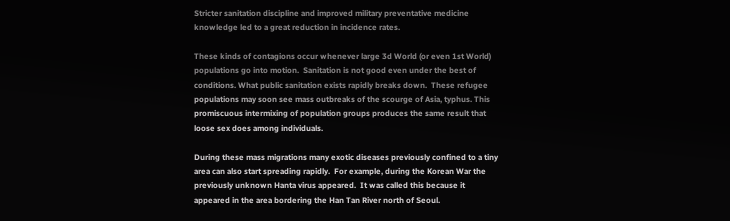Stricter sanitation discipline and improved military preventative medicine knowledge led to a great reduction in incidence rates.

These kinds of contagions occur whenever large 3d World (or even 1st World) populations go into motion.  Sanitation is not good even under the best of conditions. What public sanitation exists rapidly breaks down.  These refugee populations may soon see mass outbreaks of the scourge of Asia, typhus. This promiscuous intermixing of population groups produces the same result that loose sex does among individuals.

During these mass migrations many exotic diseases previously confined to a tiny area can also start spreading rapidly.  For example, during the Korean War the previously unknown Hanta virus appeared.  It was called this because it appeared in the area bordering the Han Tan River north of Seoul.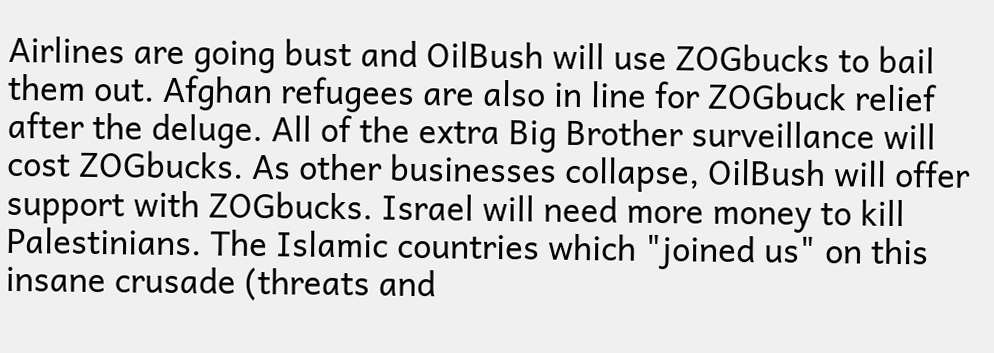Airlines are going bust and OilBush will use ZOGbucks to bail them out. Afghan refugees are also in line for ZOGbuck relief after the deluge. All of the extra Big Brother surveillance will cost ZOGbucks. As other businesses collapse, OilBush will offer support with ZOGbucks. Israel will need more money to kill Palestinians. The Islamic countries which "joined us" on this insane crusade (threats and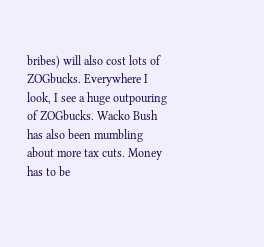bribes) will also cost lots of ZOGbucks. Everywhere I look, I see a huge outpouring of ZOGbucks. Wacko Bush has also been mumbling about more tax cuts. Money has to be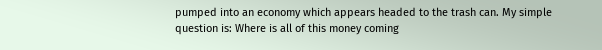pumped into an economy which appears headed to the trash can. My simple question is: Where is all of this money coming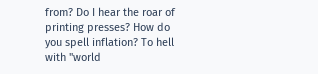from? Do I hear the roar of printing presses? How do you spell inflation? To hell with "world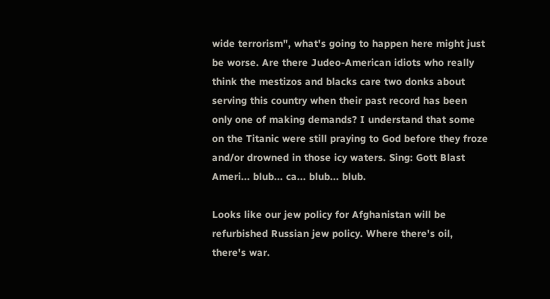wide terrorism", what's going to happen here might just be worse. Are there Judeo-American idiots who really think the mestizos and blacks care two donks about serving this country when their past record has been only one of making demands? I understand that some on the Titanic were still praying to God before they froze and/or drowned in those icy waters. Sing: Gott Blast Ameri... blub... ca... blub... blub.

Looks like our jew policy for Afghanistan will be refurbished Russian jew policy. Where there's oil, there's war.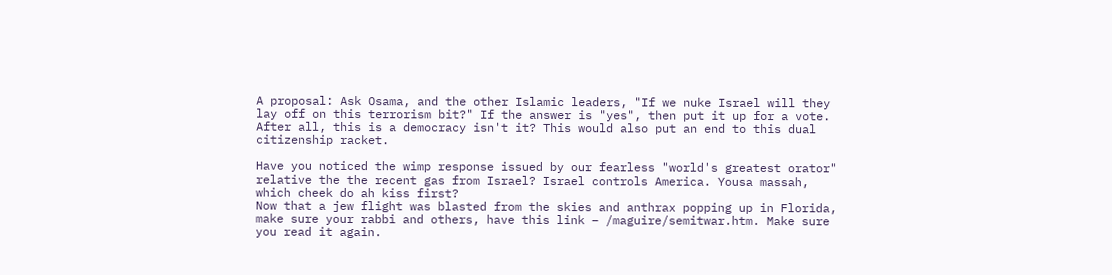A proposal: Ask Osama, and the other Islamic leaders, "If we nuke Israel will they lay off on this terrorism bit?" If the answer is "yes", then put it up for a vote. After all, this is a democracy isn't it? This would also put an end to this dual citizenship racket.

Have you noticed the wimp response issued by our fearless "world's greatest orator" relative the the recent gas from Israel? Israel controls America. Yousa massah, which cheek do ah kiss first?
Now that a jew flight was blasted from the skies and anthrax popping up in Florida, make sure your rabbi and others, have this link – /maguire/semitwar.htm. Make sure you read it again.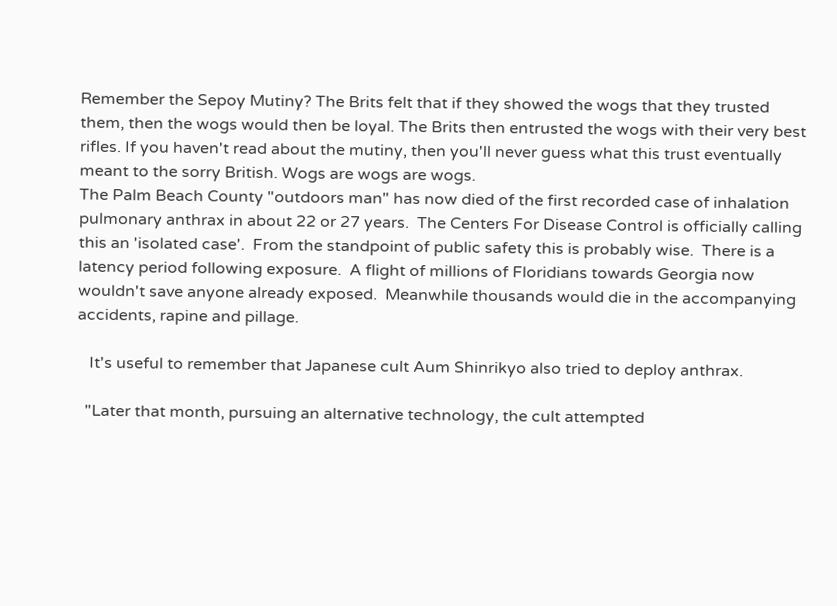Remember the Sepoy Mutiny? The Brits felt that if they showed the wogs that they trusted them, then the wogs would then be loyal. The Brits then entrusted the wogs with their very best rifles. If you haven't read about the mutiny, then you'll never guess what this trust eventually meant to the sorry British. Wogs are wogs are wogs.
The Palm Beach County "outdoors man" has now died of the first recorded case of inhalation pulmonary anthrax in about 22 or 27 years.  The Centers For Disease Control is officially calling this an 'isolated case'.  From the standpoint of public safety this is probably wise.  There is a latency period following exposure.  A flight of millions of Floridians towards Georgia now wouldn't save anyone already exposed.  Meanwhile thousands would die in the accompanying accidents, rapine and pillage.

   It's useful to remember that Japanese cult Aum Shinrikyo also tried to deploy anthrax.

  "Later that month, pursuing an alternative technology, the cult attempted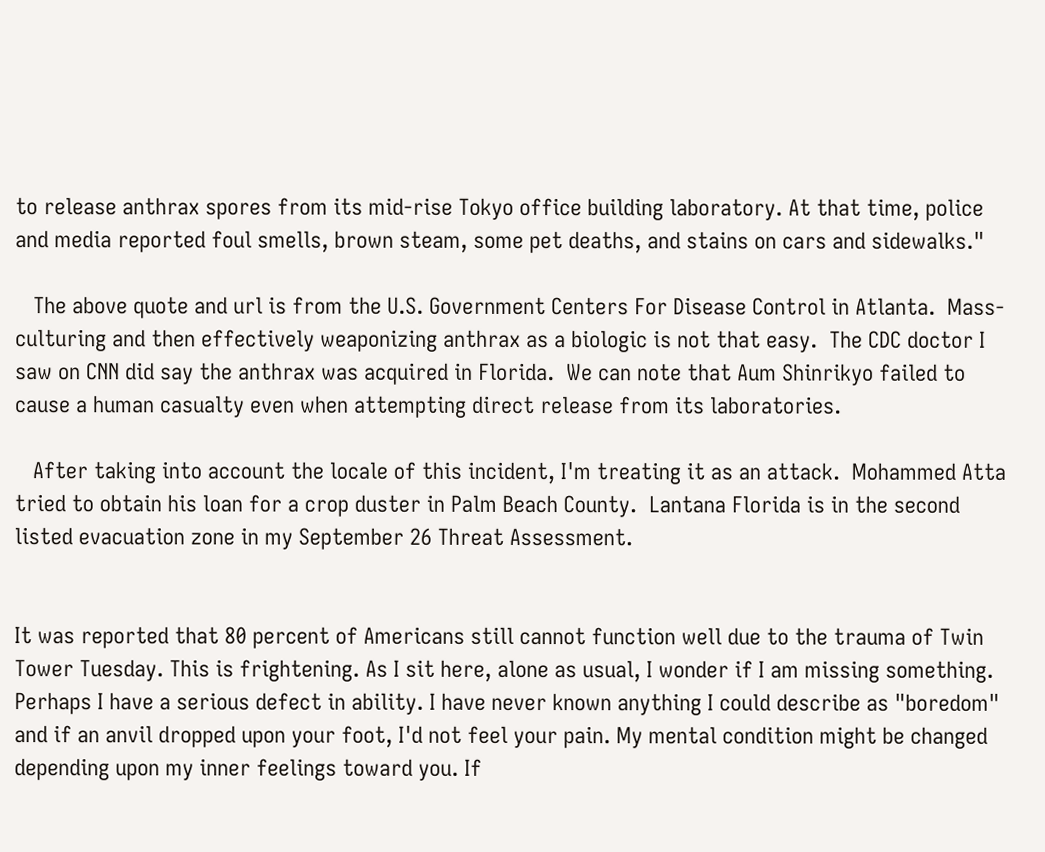to release anthrax spores from its mid-rise Tokyo office building laboratory. At that time, police and media reported foul smells, brown steam, some pet deaths, and stains on cars and sidewalks."

   The above quote and url is from the U.S. Government Centers For Disease Control in Atlanta.  Mass-culturing and then effectively weaponizing anthrax as a biologic is not that easy.  The CDC doctor I saw on CNN did say the anthrax was acquired in Florida.  We can note that Aum Shinrikyo failed to cause a human casualty even when attempting direct release from its laboratories.

   After taking into account the locale of this incident, I'm treating it as an attack.  Mohammed Atta tried to obtain his loan for a crop duster in Palm Beach County.  Lantana Florida is in the second listed evacuation zone in my September 26 Threat Assessment.


It was reported that 80 percent of Americans still cannot function well due to the trauma of Twin Tower Tuesday. This is frightening. As I sit here, alone as usual, I wonder if I am missing something. Perhaps I have a serious defect in ability. I have never known anything I could describe as "boredom" and if an anvil dropped upon your foot, I'd not feel your pain. My mental condition might be changed depending upon my inner feelings toward you. If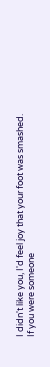I didn't like you, I'd feel joy that your foot was smashed. If you were someone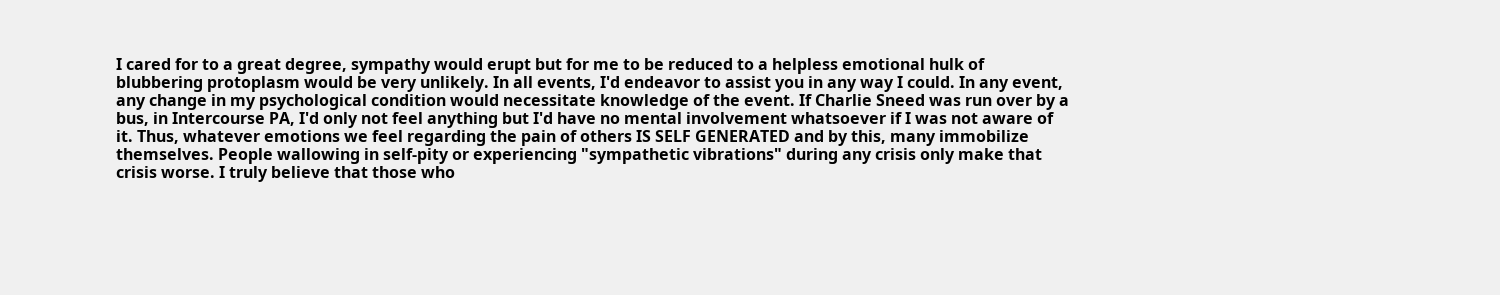I cared for to a great degree, sympathy would erupt but for me to be reduced to a helpless emotional hulk of blubbering protoplasm would be very unlikely. In all events, I'd endeavor to assist you in any way I could. In any event, any change in my psychological condition would necessitate knowledge of the event. If Charlie Sneed was run over by a bus, in Intercourse PA, I'd only not feel anything but I'd have no mental involvement whatsoever if I was not aware of it. Thus, whatever emotions we feel regarding the pain of others IS SELF GENERATED and by this, many immobilize themselves. People wallowing in self-pity or experiencing "sympathetic vibrations" during any crisis only make that crisis worse. I truly believe that those who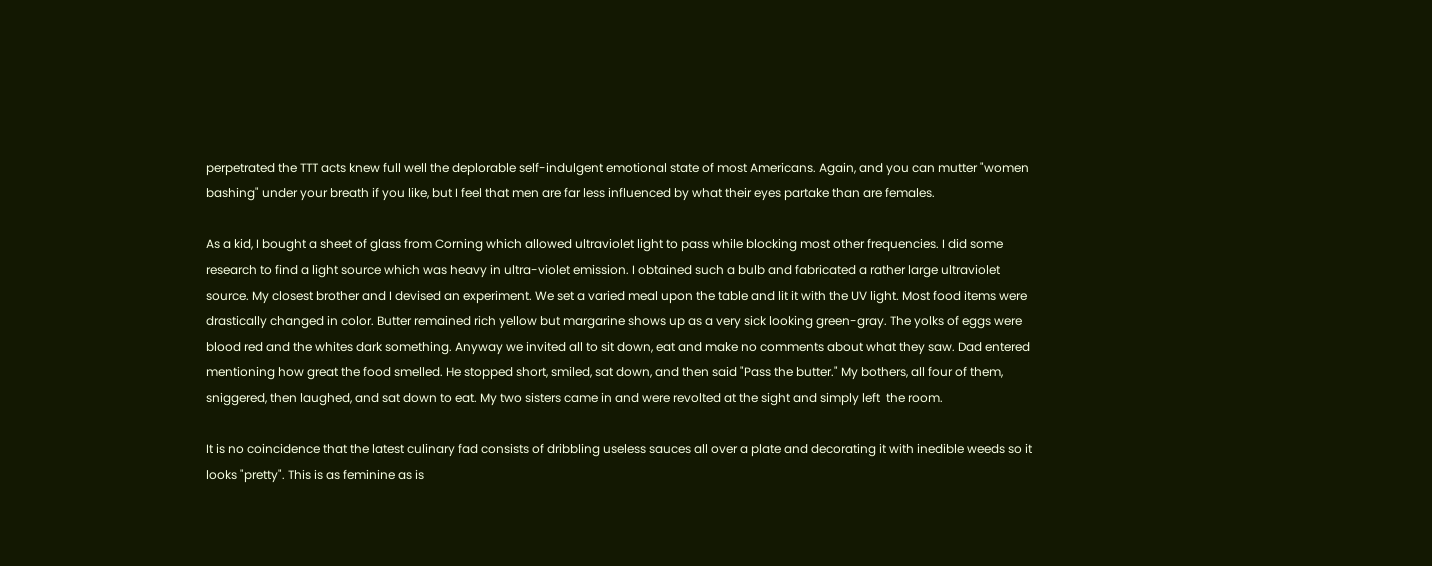perpetrated the TTT acts knew full well the deplorable self-indulgent emotional state of most Americans. Again, and you can mutter "women bashing" under your breath if you like, but I feel that men are far less influenced by what their eyes partake than are females.

As a kid, I bought a sheet of glass from Corning which allowed ultraviolet light to pass while blocking most other frequencies. I did some research to find a light source which was heavy in ultra-violet emission. I obtained such a bulb and fabricated a rather large ultraviolet source. My closest brother and I devised an experiment. We set a varied meal upon the table and lit it with the UV light. Most food items were drastically changed in color. Butter remained rich yellow but margarine shows up as a very sick looking green-gray. The yolks of eggs were blood red and the whites dark something. Anyway we invited all to sit down, eat and make no comments about what they saw. Dad entered mentioning how great the food smelled. He stopped short, smiled, sat down, and then said "Pass the butter." My bothers, all four of them, sniggered, then laughed, and sat down to eat. My two sisters came in and were revolted at the sight and simply left  the room.

It is no coincidence that the latest culinary fad consists of dribbling useless sauces all over a plate and decorating it with inedible weeds so it looks "pretty". This is as feminine as is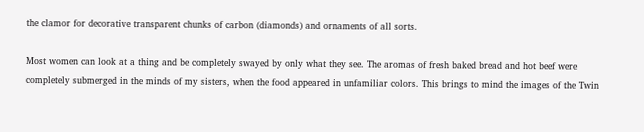the clamor for decorative transparent chunks of carbon (diamonds) and ornaments of all sorts.

Most women can look at a thing and be completely swayed by only what they see. The aromas of fresh baked bread and hot beef were completely submerged in the minds of my sisters, when the food appeared in unfamiliar colors. This brings to mind the images of the Twin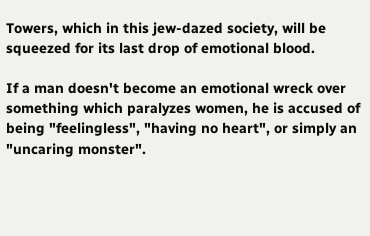Towers, which in this jew-dazed society, will be squeezed for its last drop of emotional blood.

If a man doesn't become an emotional wreck over something which paralyzes women, he is accused of being "feelingless", "having no heart", or simply an "uncaring monster".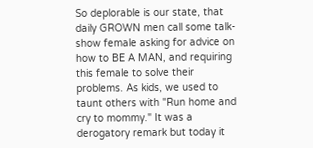So deplorable is our state, that daily GROWN men call some talk-show female asking for advice on how to BE A MAN, and requiring this female to solve their problems. As kids, we used to taunt others with "Run home and cry to mommy." It was a derogatory remark but today it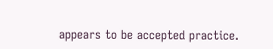appears to be accepted practice.